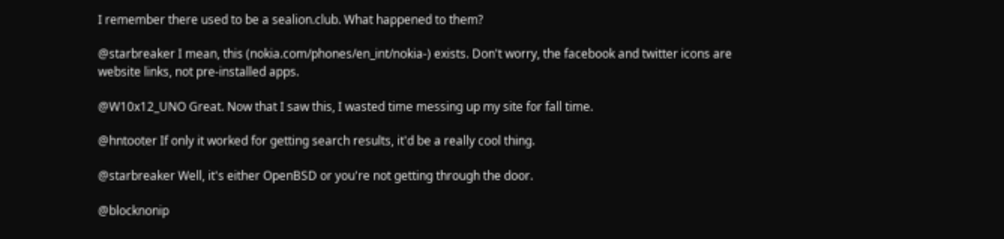I remember there used to be a sealion.club. What happened to them?

@starbreaker I mean, this (nokia.com/phones/en_int/nokia-) exists. Don't worry, the facebook and twitter icons are website links, not pre-installed apps.

@W10x12_UNO Great. Now that I saw this, I wasted time messing up my site for fall time.

@hntooter If only it worked for getting search results, it'd be a really cool thing.

@starbreaker Well, it's either OpenBSD or you're not getting through the door.

@blocknonip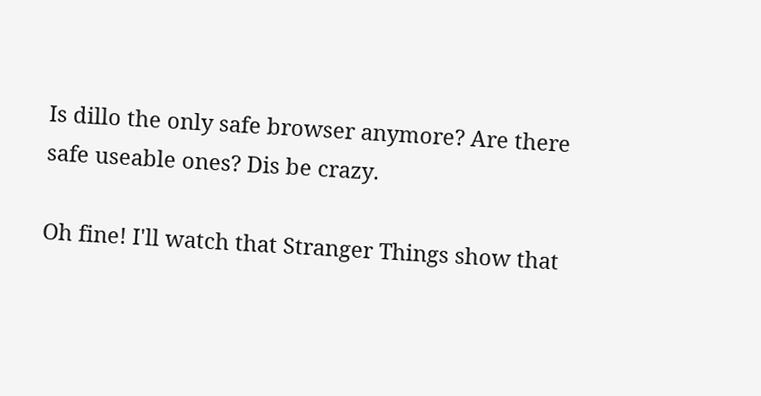Is dillo the only safe browser anymore? Are there safe useable ones? Dis be crazy.

Oh fine! I'll watch that Stranger Things show that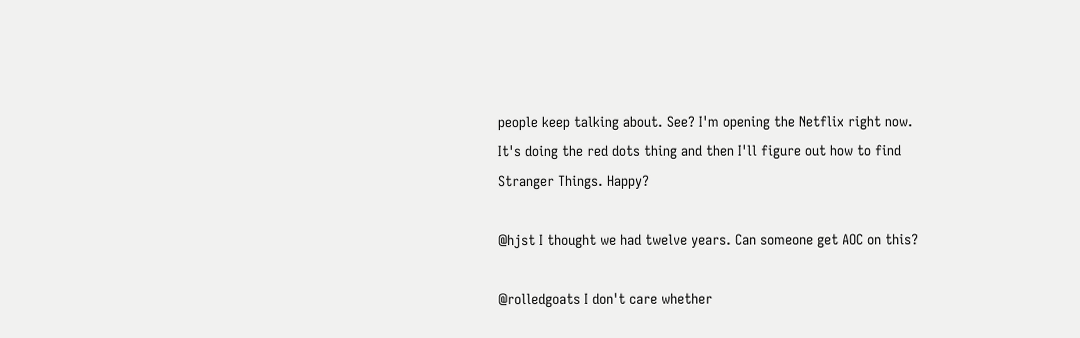people keep talking about. See? I'm opening the Netflix right now. It's doing the red dots thing and then I'll figure out how to find Stranger Things. Happy?

@hjst I thought we had twelve years. Can someone get AOC on this?

@rolledgoats I don't care whether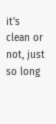it's clean or not, just so long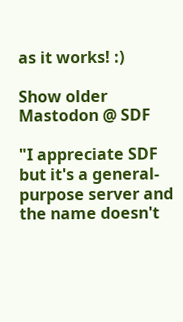as it works! :)

Show older
Mastodon @ SDF

"I appreciate SDF but it's a general-purpose server and the name doesn't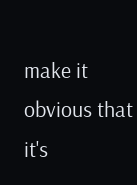make it obvious that it's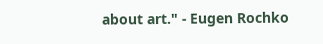about art." - Eugen Rochko